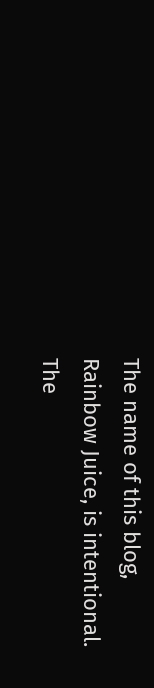The name of this blog, Rainbow Juice, is intentional.
The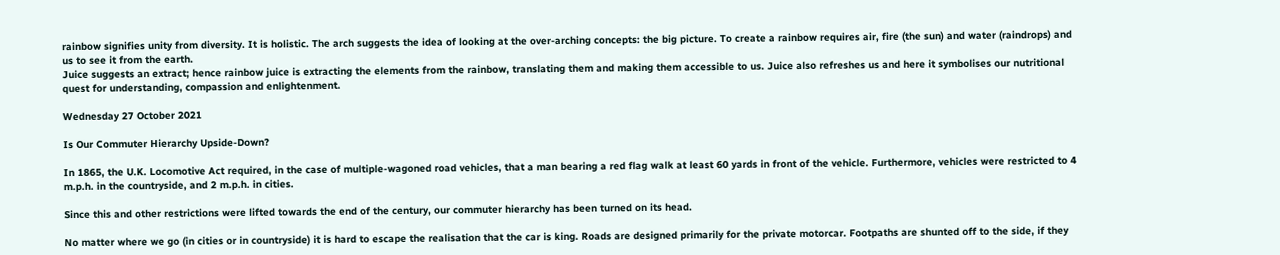rainbow signifies unity from diversity. It is holistic. The arch suggests the idea of looking at the over-arching concepts: the big picture. To create a rainbow requires air, fire (the sun) and water (raindrops) and us to see it from the earth.
Juice suggests an extract; hence rainbow juice is extracting the elements from the rainbow, translating them and making them accessible to us. Juice also refreshes us and here it symbolises our nutritional quest for understanding, compassion and enlightenment.

Wednesday 27 October 2021

Is Our Commuter Hierarchy Upside-Down?

In 1865, the U.K. Locomotive Act required, in the case of multiple-wagoned road vehicles, that a man bearing a red flag walk at least 60 yards in front of the vehicle. Furthermore, vehicles were restricted to 4 m.p.h. in the countryside, and 2 m.p.h. in cities.

Since this and other restrictions were lifted towards the end of the century, our commuter hierarchy has been turned on its head.

No matter where we go (in cities or in countryside) it is hard to escape the realisation that the car is king. Roads are designed primarily for the private motorcar. Footpaths are shunted off to the side, if they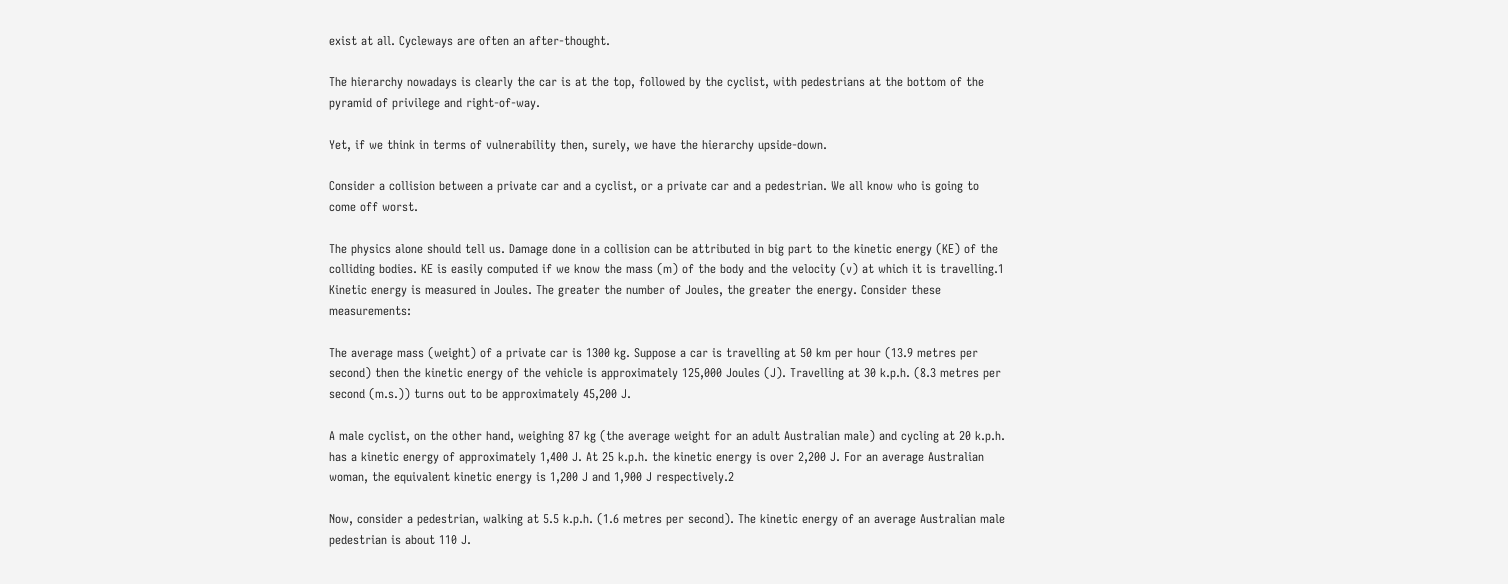exist at all. Cycleways are often an after-thought.

The hierarchy nowadays is clearly the car is at the top, followed by the cyclist, with pedestrians at the bottom of the pyramid of privilege and right-of-way.

Yet, if we think in terms of vulnerability then, surely, we have the hierarchy upside-down.

Consider a collision between a private car and a cyclist, or a private car and a pedestrian. We all know who is going to come off worst.

The physics alone should tell us. Damage done in a collision can be attributed in big part to the kinetic energy (KE) of the colliding bodies. KE is easily computed if we know the mass (m) of the body and the velocity (v) at which it is travelling.1 Kinetic energy is measured in Joules. The greater the number of Joules, the greater the energy. Consider these measurements:

The average mass (weight) of a private car is 1300 kg. Suppose a car is travelling at 50 km per hour (13.9 metres per second) then the kinetic energy of the vehicle is approximately 125,000 Joules (J). Travelling at 30 k.p.h. (8.3 metres per second (m.s.)) turns out to be approximately 45,200 J.

A male cyclist, on the other hand, weighing 87 kg (the average weight for an adult Australian male) and cycling at 20 k.p.h. has a kinetic energy of approximately 1,400 J. At 25 k.p.h. the kinetic energy is over 2,200 J. For an average Australian woman, the equivalent kinetic energy is 1,200 J and 1,900 J respectively.2

Now, consider a pedestrian, walking at 5.5 k.p.h. (1.6 metres per second). The kinetic energy of an average Australian male pedestrian is about 110 J.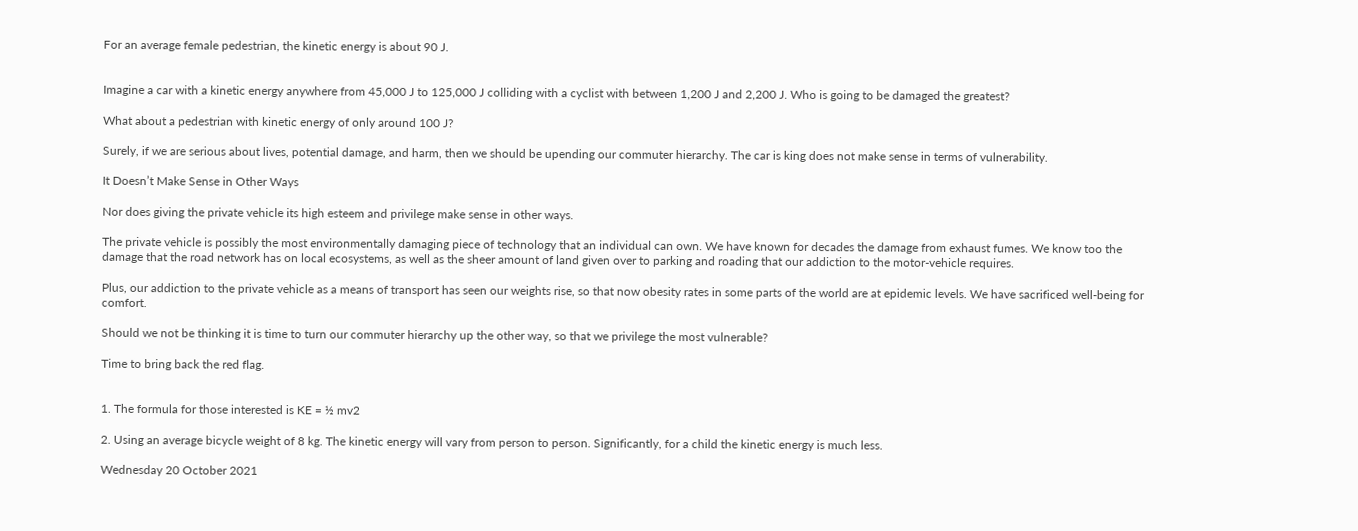For an average female pedestrian, the kinetic energy is about 90 J.


Imagine a car with a kinetic energy anywhere from 45,000 J to 125,000 J colliding with a cyclist with between 1,200 J and 2,200 J. Who is going to be damaged the greatest?

What about a pedestrian with kinetic energy of only around 100 J?

Surely, if we are serious about lives, potential damage, and harm, then we should be upending our commuter hierarchy. The car is king does not make sense in terms of vulnerability.

It Doesn’t Make Sense in Other Ways

Nor does giving the private vehicle its high esteem and privilege make sense in other ways.

The private vehicle is possibly the most environmentally damaging piece of technology that an individual can own. We have known for decades the damage from exhaust fumes. We know too the damage that the road network has on local ecosystems, as well as the sheer amount of land given over to parking and roading that our addiction to the motor-vehicle requires.

Plus, our addiction to the private vehicle as a means of transport has seen our weights rise, so that now obesity rates in some parts of the world are at epidemic levels. We have sacrificed well-being for comfort.

Should we not be thinking it is time to turn our commuter hierarchy up the other way, so that we privilege the most vulnerable?

Time to bring back the red flag.


1. The formula for those interested is KE = ½ mv2

2. Using an average bicycle weight of 8 kg. The kinetic energy will vary from person to person. Significantly, for a child the kinetic energy is much less.

Wednesday 20 October 2021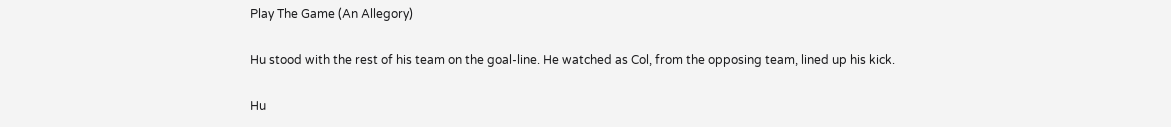Play The Game (An Allegory)

Hu stood with the rest of his team on the goal-line. He watched as Col, from the opposing team, lined up his kick.

Hu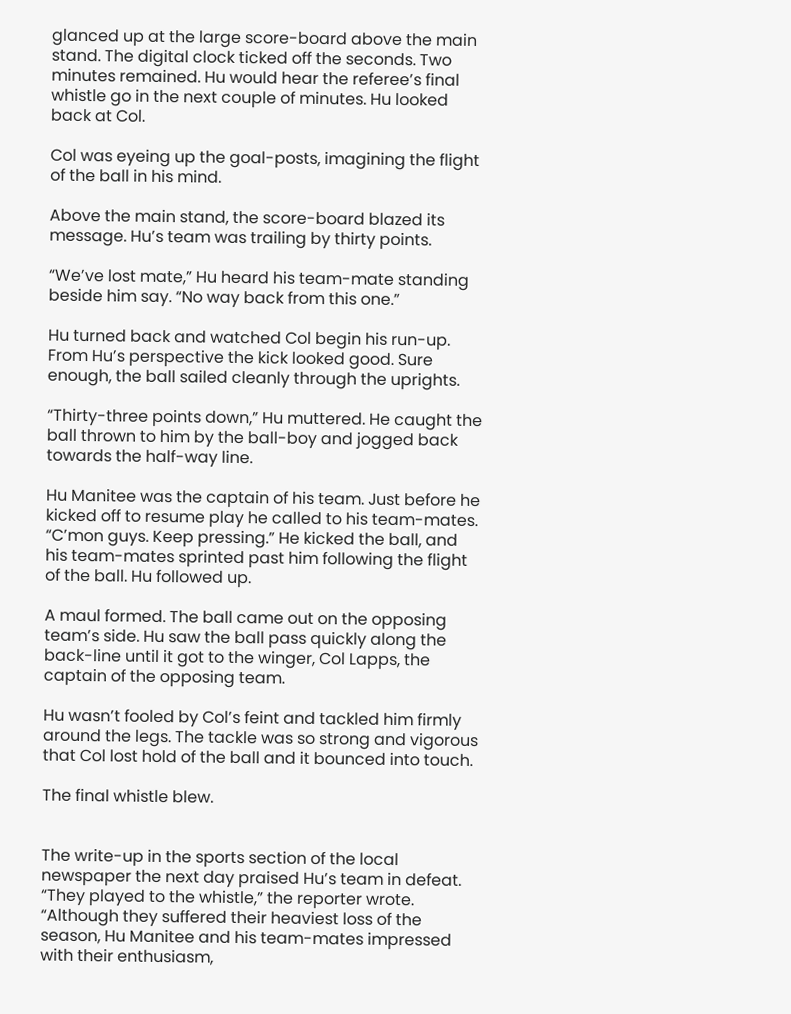glanced up at the large score-board above the main stand. The digital clock ticked off the seconds. Two minutes remained. Hu would hear the referee’s final whistle go in the next couple of minutes. Hu looked back at Col.

Col was eyeing up the goal-posts, imagining the flight of the ball in his mind.

Above the main stand, the score-board blazed its message. Hu’s team was trailing by thirty points.

“We’ve lost mate,” Hu heard his team-mate standing beside him say. “No way back from this one.”

Hu turned back and watched Col begin his run-up. From Hu’s perspective the kick looked good. Sure enough, the ball sailed cleanly through the uprights.

“Thirty-three points down,” Hu muttered. He caught the ball thrown to him by the ball-boy and jogged back towards the half-way line.

Hu Manitee was the captain of his team. Just before he kicked off to resume play he called to his team-mates. “C’mon guys. Keep pressing.” He kicked the ball, and his team-mates sprinted past him following the flight of the ball. Hu followed up.

A maul formed. The ball came out on the opposing team’s side. Hu saw the ball pass quickly along the back-line until it got to the winger, Col Lapps, the captain of the opposing team.

Hu wasn’t fooled by Col’s feint and tackled him firmly around the legs. The tackle was so strong and vigorous that Col lost hold of the ball and it bounced into touch.

The final whistle blew.


The write-up in the sports section of the local newspaper the next day praised Hu’s team in defeat. “They played to the whistle,” the reporter wrote. “Although they suffered their heaviest loss of the season, Hu Manitee and his team-mates impressed with their enthusiasm,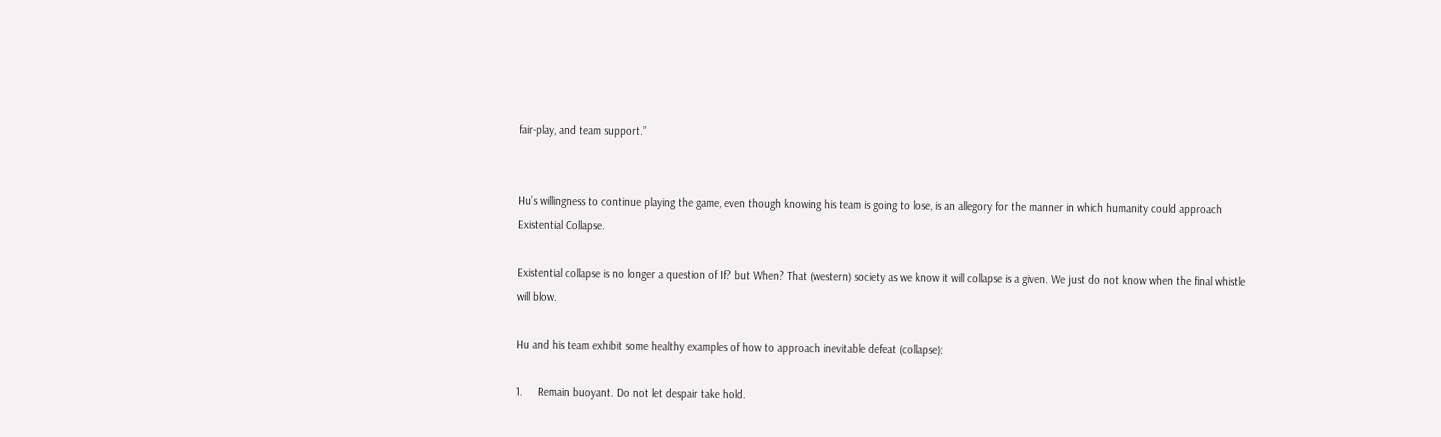fair-play, and team support.”


Hu’s willingness to continue playing the game, even though knowing his team is going to lose, is an allegory for the manner in which humanity could approach Existential Collapse.

Existential collapse is no longer a question of If? but When? That (western) society as we know it will collapse is a given. We just do not know when the final whistle will blow.

Hu and his team exhibit some healthy examples of how to approach inevitable defeat (collapse):

1.     Remain buoyant. Do not let despair take hold.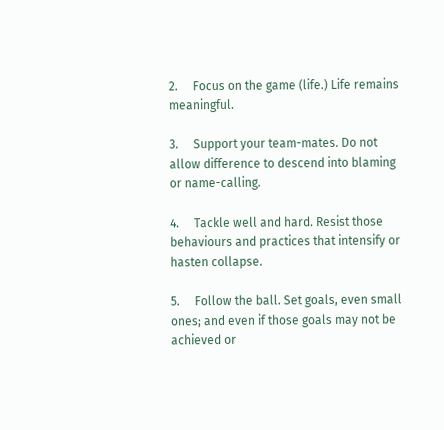2.     Focus on the game (life.) Life remains meaningful.

3.     Support your team-mates. Do not allow difference to descend into blaming or name-calling.

4.     Tackle well and hard. Resist those behaviours and practices that intensify or hasten collapse.

5.     Follow the ball. Set goals, even small ones; and even if those goals may not be achieved or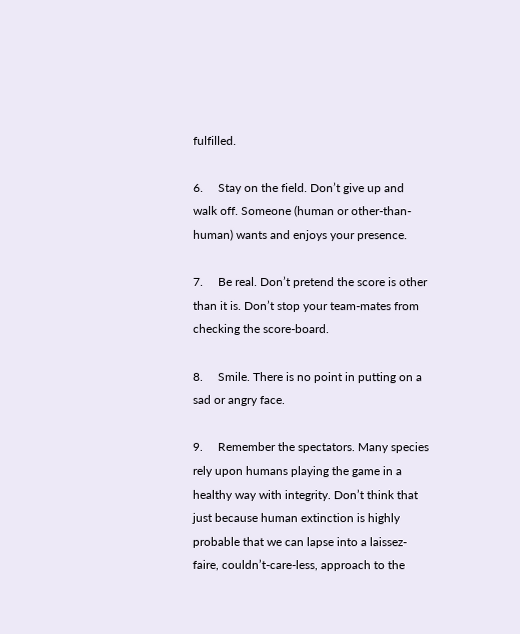fulfilled.

6.     Stay on the field. Don’t give up and walk off. Someone (human or other-than-human) wants and enjoys your presence.

7.     Be real. Don’t pretend the score is other than it is. Don’t stop your team-mates from checking the score-board.

8.     Smile. There is no point in putting on a sad or angry face.

9.     Remember the spectators. Many species rely upon humans playing the game in a healthy way with integrity. Don’t think that just because human extinction is highly probable that we can lapse into a laissez-faire, couldn’t-care-less, approach to the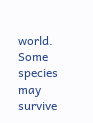world. Some species may survive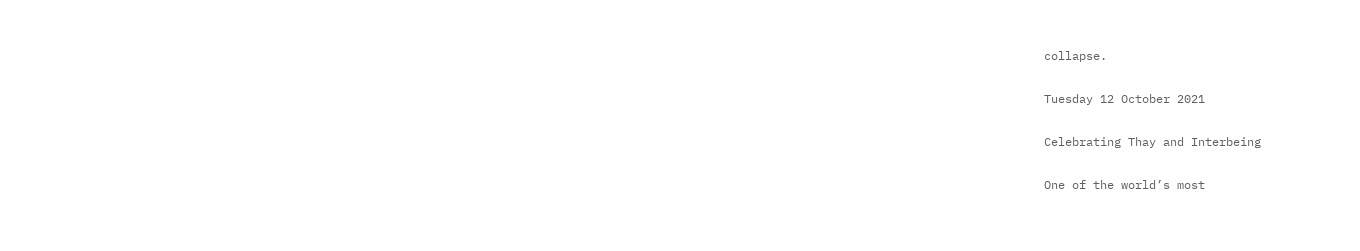collapse.

Tuesday 12 October 2021

Celebrating Thay and Interbeing

One of the world’s most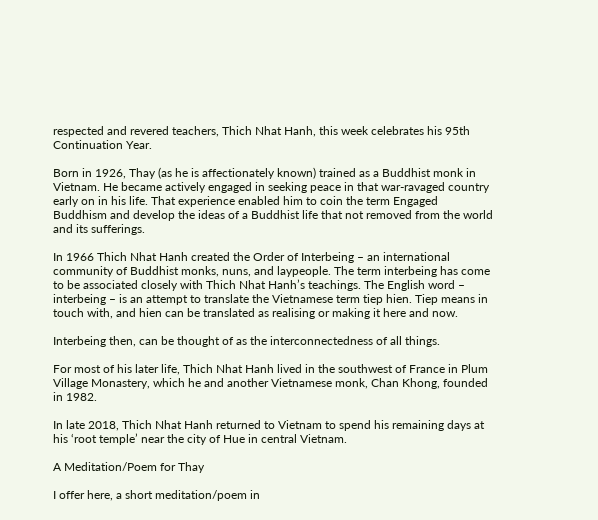respected and revered teachers, Thich Nhat Hanh, this week celebrates his 95th Continuation Year.

Born in 1926, Thay (as he is affectionately known) trained as a Buddhist monk in Vietnam. He became actively engaged in seeking peace in that war-ravaged country early on in his life. That experience enabled him to coin the term Engaged Buddhism and develop the ideas of a Buddhist life that not removed from the world and its sufferings.

In 1966 Thich Nhat Hanh created the Order of Interbeing – an international community of Buddhist monks, nuns, and laypeople. The term interbeing has come to be associated closely with Thich Nhat Hanh’s teachings. The English word – interbeing – is an attempt to translate the Vietnamese term tiep hien. Tiep means in touch with, and hien can be translated as realising or making it here and now.

Interbeing then, can be thought of as the interconnectedness of all things.

For most of his later life, Thich Nhat Hanh lived in the southwest of France in Plum Village Monastery, which he and another Vietnamese monk, Chan Khong, founded in 1982.

In late 2018, Thich Nhat Hanh returned to Vietnam to spend his remaining days at his ‘root temple’ near the city of Hue in central Vietnam.

A Meditation/Poem for Thay

I offer here, a short meditation/poem in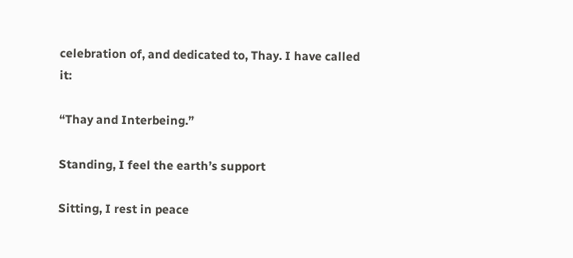celebration of, and dedicated to, Thay. I have called it:

“Thay and Interbeing.”

Standing, I feel the earth’s support

Sitting, I rest in peace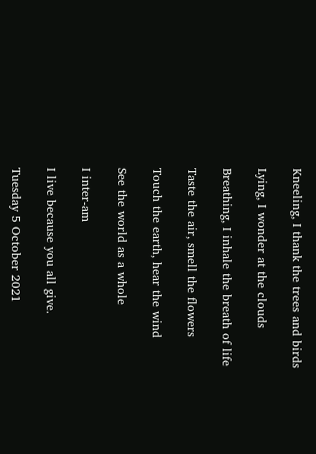Kneeling, I thank the trees and birds

Lying, I wonder at the clouds

Breathing, I inhale the breath of life

Taste the air, smell the flowers

Touch the earth, hear the wind

See the world as a whole

I inter-am

I live because you all give.

Tuesday 5 October 2021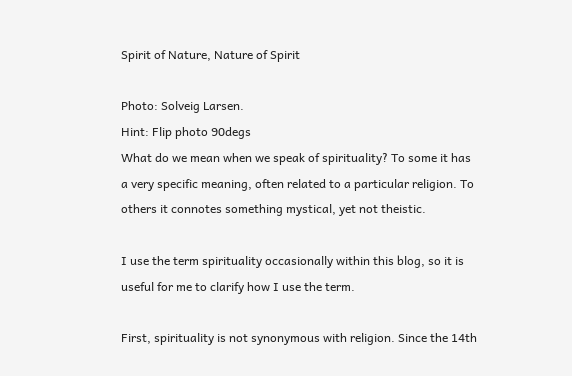Spirit of Nature, Nature of Spirit

Photo: Solveig Larsen.
Hint: Flip photo 90degs
What do we mean when we speak of spirituality? To some it has a very specific meaning, often related to a particular religion. To others it connotes something mystical, yet not theistic.

I use the term spirituality occasionally within this blog, so it is useful for me to clarify how I use the term.

First, spirituality is not synonymous with religion. Since the 14th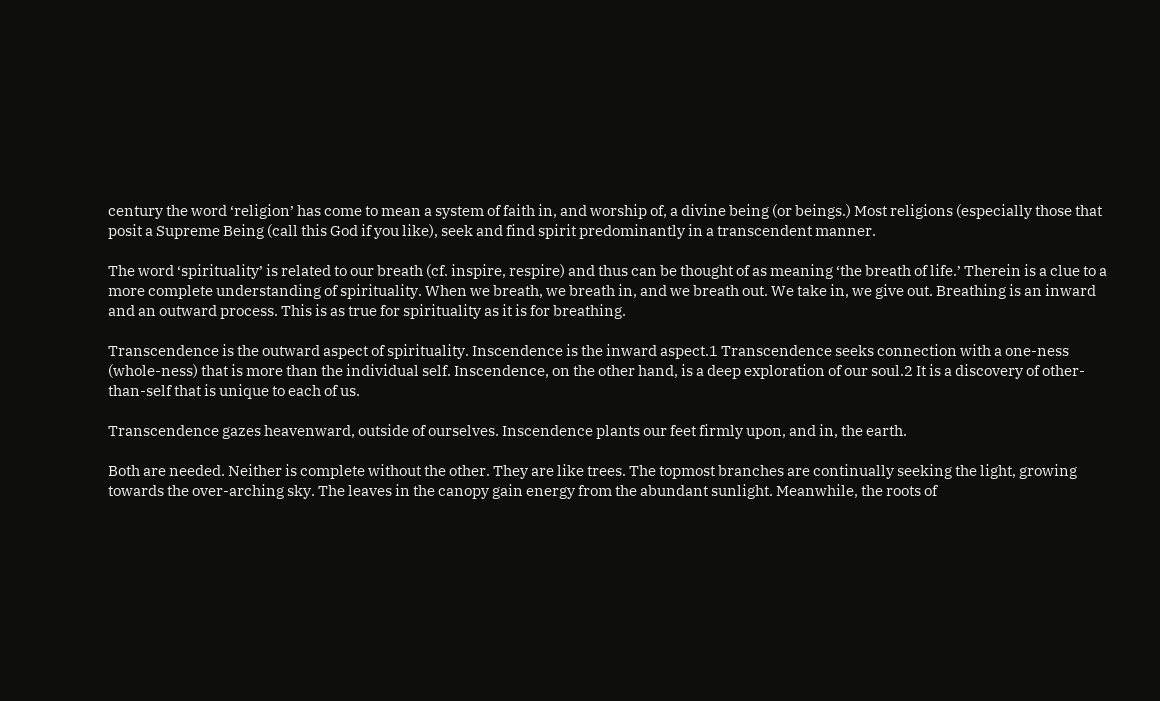century the word ‘religion’ has come to mean a system of faith in, and worship of, a divine being (or beings.) Most religions (especially those that posit a Supreme Being (call this God if you like), seek and find spirit predominantly in a transcendent manner.

The word ‘spirituality’ is related to our breath (cf. inspire, respire) and thus can be thought of as meaning ‘the breath of life.’ Therein is a clue to a more complete understanding of spirituality. When we breath, we breath in, and we breath out. We take in, we give out. Breathing is an inward and an outward process. This is as true for spirituality as it is for breathing.

Transcendence is the outward aspect of spirituality. Inscendence is the inward aspect.1 Transcendence seeks connection with a one-ness (whole-ness) that is more than the individual self. Inscendence, on the other hand, is a deep exploration of our soul.2 It is a discovery of other-than-self that is unique to each of us.

Transcendence gazes heavenward, outside of ourselves. Inscendence plants our feet firmly upon, and in, the earth.

Both are needed. Neither is complete without the other. They are like trees. The topmost branches are continually seeking the light, growing towards the over-arching sky. The leaves in the canopy gain energy from the abundant sunlight. Meanwhile, the roots of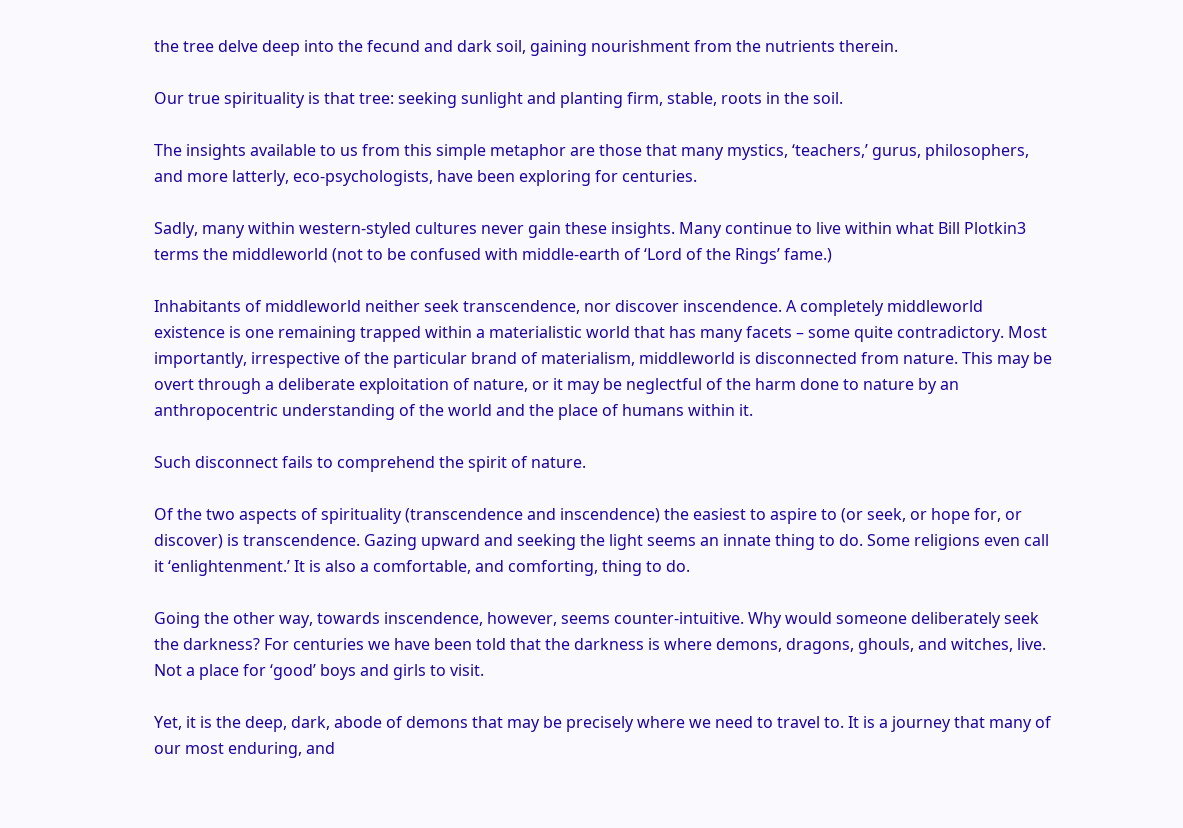the tree delve deep into the fecund and dark soil, gaining nourishment from the nutrients therein.

Our true spirituality is that tree: seeking sunlight and planting firm, stable, roots in the soil.

The insights available to us from this simple metaphor are those that many mystics, ‘teachers,’ gurus, philosophers, and more latterly, eco-psychologists, have been exploring for centuries.

Sadly, many within western-styled cultures never gain these insights. Many continue to live within what Bill Plotkin3 terms the middleworld (not to be confused with middle-earth of ‘Lord of the Rings’ fame.)

Inhabitants of middleworld neither seek transcendence, nor discover inscendence. A completely middleworld existence is one remaining trapped within a materialistic world that has many facets – some quite contradictory. Most importantly, irrespective of the particular brand of materialism, middleworld is disconnected from nature. This may be overt through a deliberate exploitation of nature, or it may be neglectful of the harm done to nature by an anthropocentric understanding of the world and the place of humans within it.

Such disconnect fails to comprehend the spirit of nature.

Of the two aspects of spirituality (transcendence and inscendence) the easiest to aspire to (or seek, or hope for, or discover) is transcendence. Gazing upward and seeking the light seems an innate thing to do. Some religions even call it ‘enlightenment.’ It is also a comfortable, and comforting, thing to do.

Going the other way, towards inscendence, however, seems counter-intuitive. Why would someone deliberately seek the darkness? For centuries we have been told that the darkness is where demons, dragons, ghouls, and witches, live. Not a place for ‘good’ boys and girls to visit.

Yet, it is the deep, dark, abode of demons that may be precisely where we need to travel to. It is a journey that many of our most enduring, and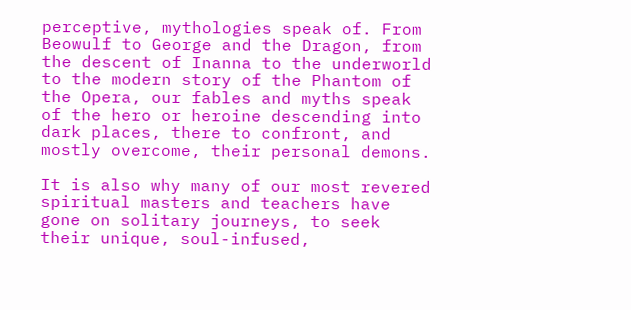perceptive, mythologies speak of. From Beowulf to George and the Dragon, from the descent of Inanna to the underworld to the modern story of the Phantom of the Opera, our fables and myths speak of the hero or heroine descending into dark places, there to confront, and mostly overcome, their personal demons.

It is also why many of our most revered spiritual masters and teachers have gone on solitary journeys, to seek their unique, soul-infused,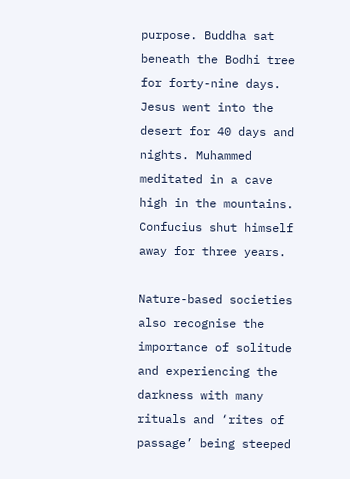purpose. Buddha sat beneath the Bodhi tree for forty-nine days. Jesus went into the desert for 40 days and nights. Muhammed meditated in a cave high in the mountains. Confucius shut himself away for three years.

Nature-based societies also recognise the importance of solitude and experiencing the darkness with many rituals and ‘rites of passage’ being steeped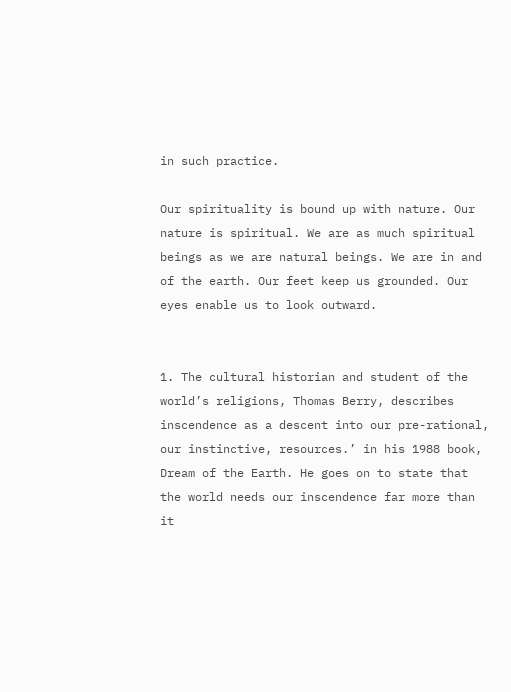in such practice.

Our spirituality is bound up with nature. Our nature is spiritual. We are as much spiritual beings as we are natural beings. We are in and of the earth. Our feet keep us grounded. Our eyes enable us to look outward.


1. The cultural historian and student of the world’s religions, Thomas Berry, describes inscendence as a descent into our pre-rational, our instinctive, resources.’ in his 1988 book, Dream of the Earth. He goes on to state that the world needs our inscendence far more than it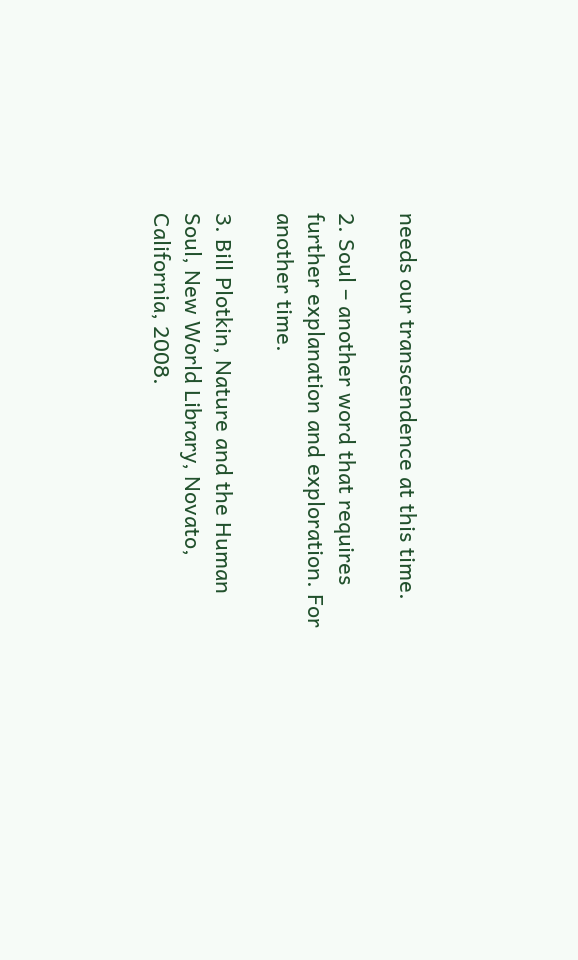needs our transcendence at this time.

2. Soul – another word that requires further explanation and exploration. For another time.

3. Bill Plotkin, Nature and the Human Soul, New World Library, Novato, California, 2008.